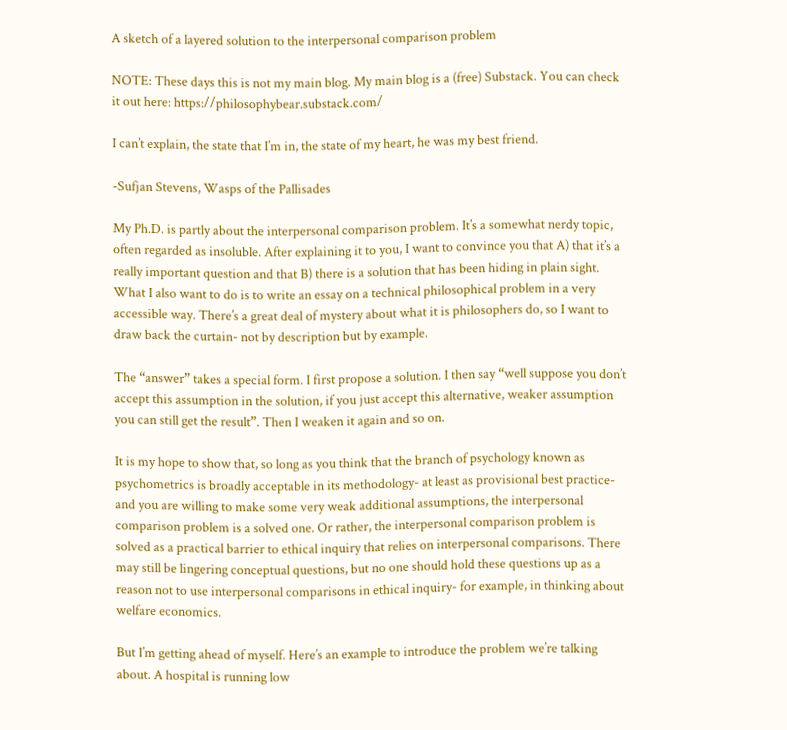A sketch of a layered solution to the interpersonal comparison problem

NOTE: These days this is not my main blog. My main blog is a (free) Substack. You can check it out here: https://philosophybear.substack.com/

I can’t explain, the state that I’m in, the state of my heart, he was my best friend.

-Sufjan Stevens, Wasps of the Pallisades

My Ph.D. is partly about the interpersonal comparison problem. It’s a somewhat nerdy topic, often regarded as insoluble. After explaining it to you, I want to convince you that A) that it’s a really important question and that B) there is a solution that has been hiding in plain sight. What I also want to do is to write an essay on a technical philosophical problem in a very accessible way. There’s a great deal of mystery about what it is philosophers do, so I want to draw back the curtain- not by description but by example.

The “answer” takes a special form. I first propose a solution. I then say “well suppose you don’t accept this assumption in the solution, if you just accept this alternative, weaker assumption you can still get the result”. Then I weaken it again and so on.

It is my hope to show that, so long as you think that the branch of psychology known as psychometrics is broadly acceptable in its methodology- at least as provisional best practice- and you are willing to make some very weak additional assumptions, the interpersonal comparison problem is a solved one. Or rather, the interpersonal comparison problem is solved as a practical barrier to ethical inquiry that relies on interpersonal comparisons. There may still be lingering conceptual questions, but no one should hold these questions up as a reason not to use interpersonal comparisons in ethical inquiry- for example, in thinking about welfare economics.

But I’m getting ahead of myself. Here’s an example to introduce the problem we’re talking about. A hospital is running low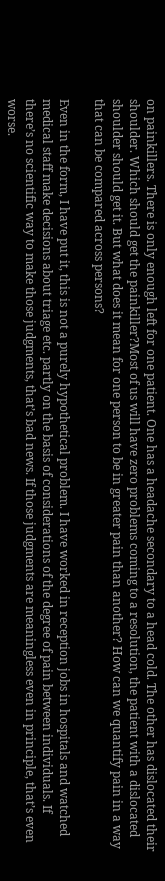on painkillers. There is only enough left for one patient. One has a headache secondary to a head cold. The other has dislocated their shoulder. Which should get the painkiller?Most of us will have zero problems coming to a resolution, the patient with a dislocated shoulder should get it. But what does it mean for one person to be in greater pain than another? How can we quantify pain in a way that can be compared across persons?

Even in the form, I have put it, this is not a purely hypothetical problem. I have worked in reception jobs in hospitals and watched medical staff make decisions about triage etc. partly on the basis of considerations of the degree of pain between individuals. If there’s no scientific way to make those judgments, that’s bad news. If those judgments are meaningless even in principle, that’s even worse.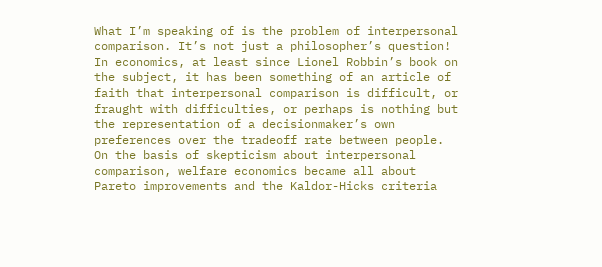What I’m speaking of is the problem of interpersonal comparison. It’s not just a philosopher’s question! In economics, at least since Lionel Robbin’s book on the subject, it has been something of an article of faith that interpersonal comparison is difficult, or fraught with difficulties, or perhaps is nothing but the representation of a decisionmaker’s own preferences over the tradeoff rate between people. On the basis of skepticism about interpersonal comparison, welfare economics became all about Pareto improvements and the Kaldor-Hicks criteria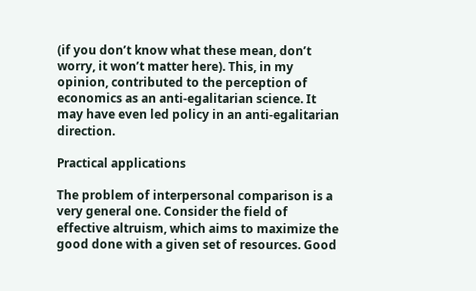(if you don’t know what these mean, don’t worry, it won’t matter here). This, in my opinion, contributed to the perception of economics as an anti-egalitarian science. It may have even led policy in an anti-egalitarian direction.

Practical applications

The problem of interpersonal comparison is a very general one. Consider the field of effective altruism, which aims to maximize the good done with a given set of resources. Good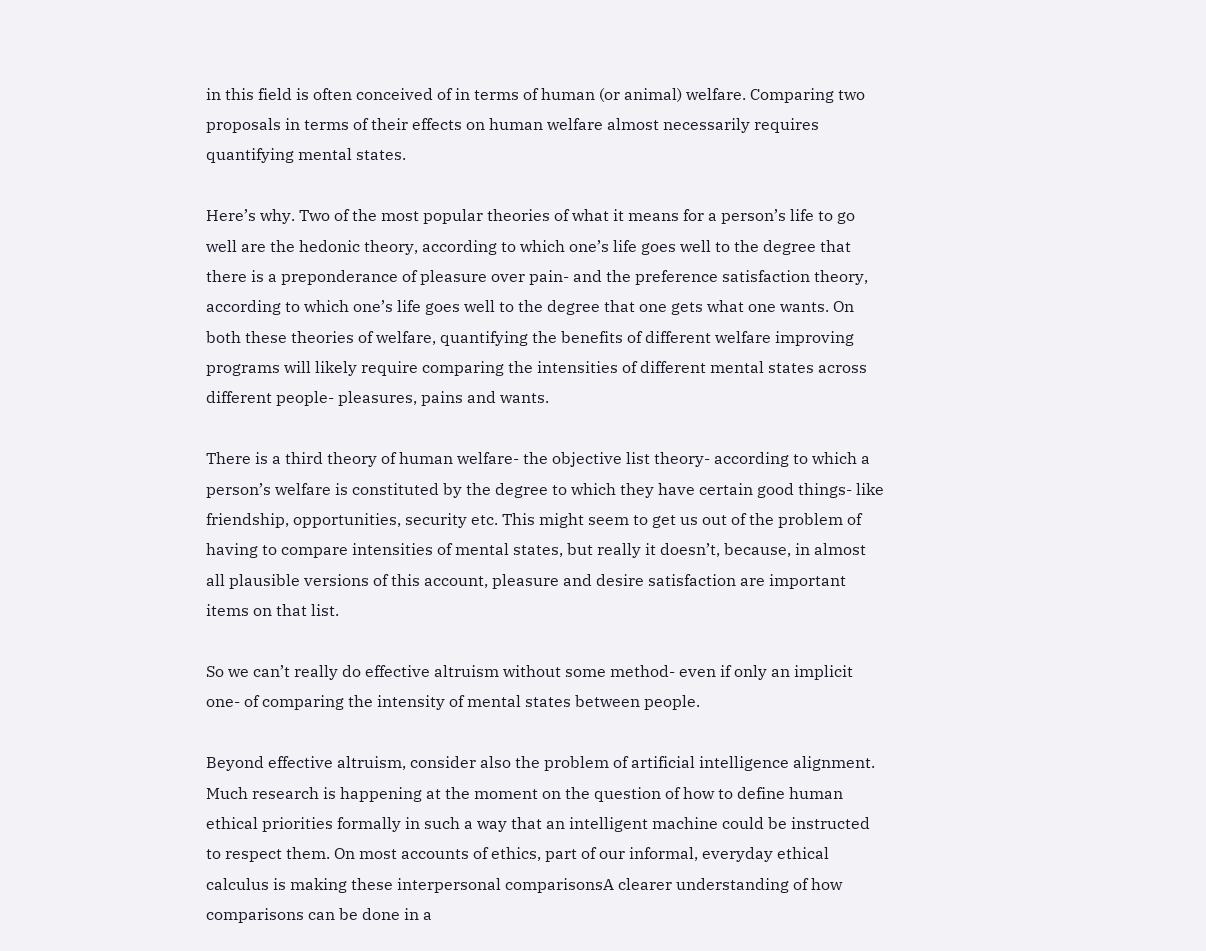in this field is often conceived of in terms of human (or animal) welfare. Comparing two proposals in terms of their effects on human welfare almost necessarily requires quantifying mental states.

Here’s why. Two of the most popular theories of what it means for a person’s life to go well are the hedonic theory, according to which one’s life goes well to the degree that there is a preponderance of pleasure over pain- and the preference satisfaction theory, according to which one’s life goes well to the degree that one gets what one wants. On both these theories of welfare, quantifying the benefits of different welfare improving programs will likely require comparing the intensities of different mental states across different people- pleasures, pains and wants.

There is a third theory of human welfare- the objective list theory- according to which a person’s welfare is constituted by the degree to which they have certain good things- like friendship, opportunities, security etc. This might seem to get us out of the problem of having to compare intensities of mental states, but really it doesn’t, because, in almost all plausible versions of this account, pleasure and desire satisfaction are important items on that list.

So we can’t really do effective altruism without some method- even if only an implicit one- of comparing the intensity of mental states between people.

Beyond effective altruism, consider also the problem of artificial intelligence alignment. Much research is happening at the moment on the question of how to define human ethical priorities formally in such a way that an intelligent machine could be instructed to respect them. On most accounts of ethics, part of our informal, everyday ethical calculus is making these interpersonal comparisonsA clearer understanding of how comparisons can be done in a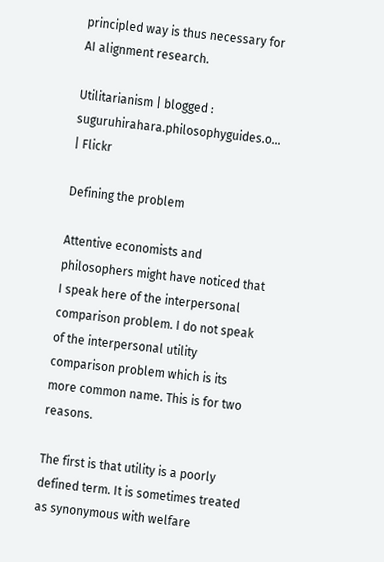principled way is thus necessary for AI alignment research.

Utilitarianism | blogged : suguruhirahara.philosophyguides.o… | Flickr

Defining the problem

Attentive economists and philosophers might have noticed that I speak here of the interpersonal comparison problem. I do not speak of the interpersonal utility comparison problem which is its more common name. This is for two reasons.

The first is that utility is a poorly defined term. It is sometimes treated as synonymous with welfare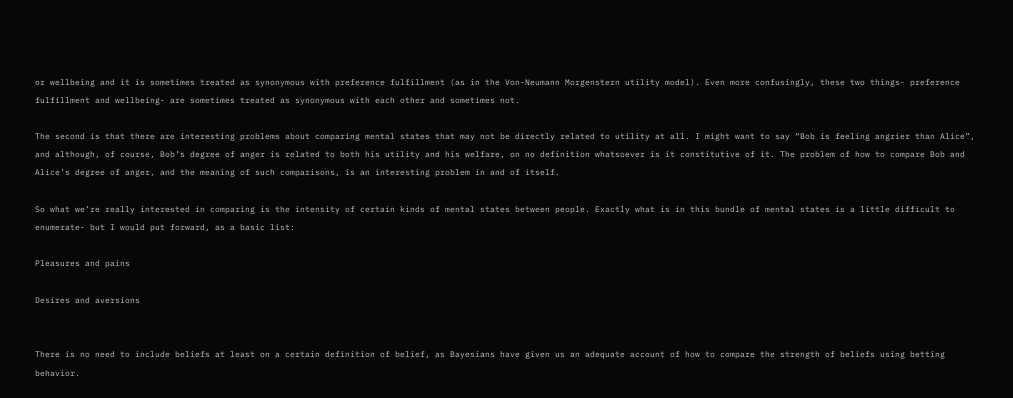or wellbeing and it is sometimes treated as synonymous with preference fulfillment (as in the Von-Neumann Morgenstern utility model). Even more confusingly, these two things- preference fulfillment and wellbeing- are sometimes treated as synonymous with each other and sometimes not.

The second is that there are interesting problems about comparing mental states that may not be directly related to utility at all. I might want to say “Bob is feeling angrier than Alice”, and although, of course, Bob’s degree of anger is related to both his utility and his welfare, on no definition whatsoever is it constitutive of it. The problem of how to compare Bob and Alice’s degree of anger, and the meaning of such comparisons, is an interesting problem in and of itself.

So what we’re really interested in comparing is the intensity of certain kinds of mental states between people. Exactly what is in this bundle of mental states is a little difficult to enumerate- but I would put forward, as a basic list:

Pleasures and pains

Desires and aversions


There is no need to include beliefs at least on a certain definition of belief, as Bayesians have given us an adequate account of how to compare the strength of beliefs using betting behavior.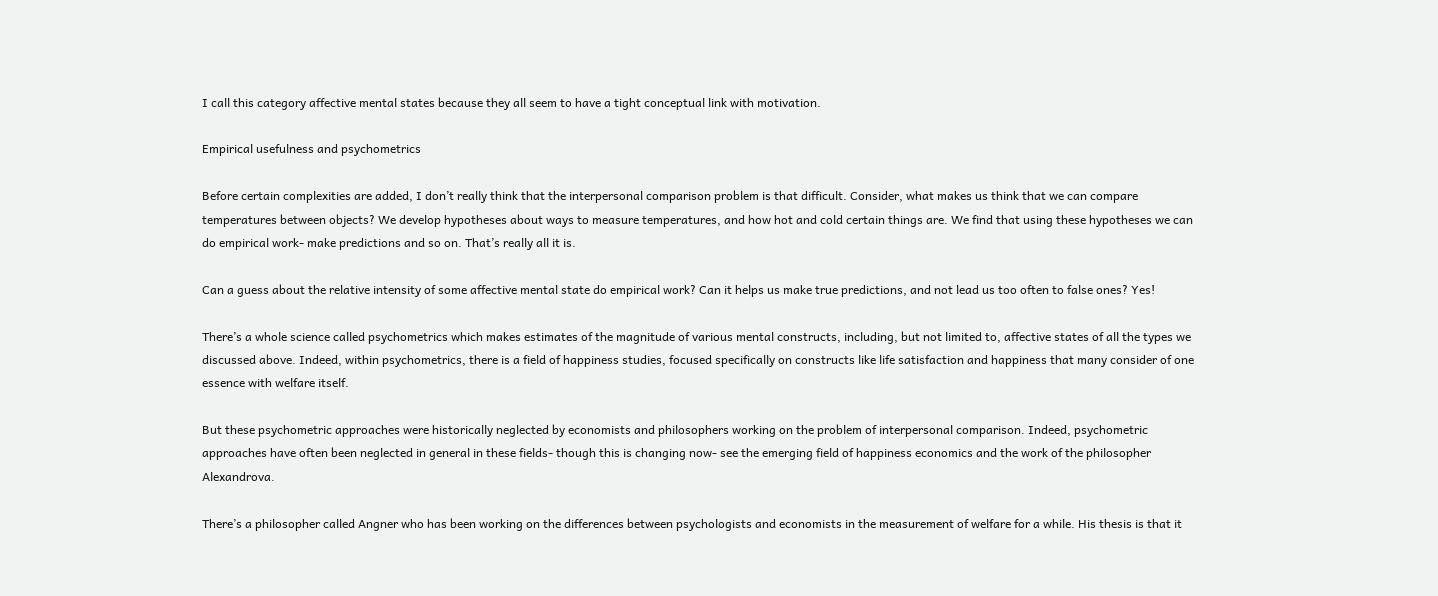I call this category affective mental states because they all seem to have a tight conceptual link with motivation.

Empirical usefulness and psychometrics

Before certain complexities are added, I don’t really think that the interpersonal comparison problem is that difficult. Consider, what makes us think that we can compare temperatures between objects? We develop hypotheses about ways to measure temperatures, and how hot and cold certain things are. We find that using these hypotheses we can do empirical work- make predictions and so on. That’s really all it is.

Can a guess about the relative intensity of some affective mental state do empirical work? Can it helps us make true predictions, and not lead us too often to false ones? Yes!

There’s a whole science called psychometrics which makes estimates of the magnitude of various mental constructs, including, but not limited to, affective states of all the types we discussed above. Indeed, within psychometrics, there is a field of happiness studies, focused specifically on constructs like life satisfaction and happiness that many consider of one essence with welfare itself.

But these psychometric approaches were historically neglected by economists and philosophers working on the problem of interpersonal comparison. Indeed, psychometric approaches have often been neglected in general in these fields- though this is changing now- see the emerging field of happiness economics and the work of the philosopher Alexandrova.

There’s a philosopher called Angner who has been working on the differences between psychologists and economists in the measurement of welfare for a while. His thesis is that it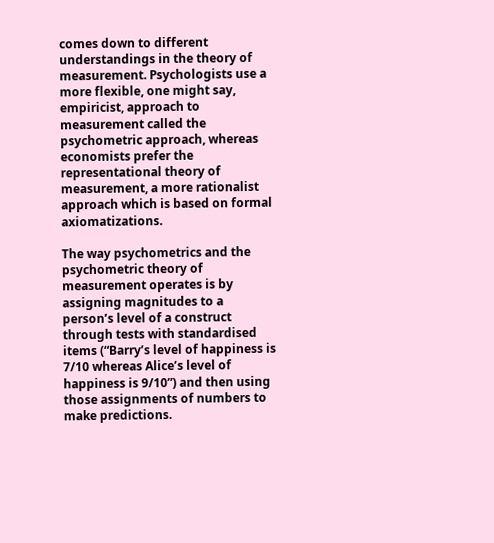comes down to different understandings in the theory of measurement. Psychologists use a more flexible, one might say, empiricist, approach to measurement called the psychometric approach, whereas economists prefer the representational theory of measurement, a more rationalist approach which is based on formal axiomatizations.

The way psychometrics and the psychometric theory of measurement operates is by assigning magnitudes to a person’s level of a construct through tests with standardised items (“Barry’s level of happiness is 7/10 whereas Alice’s level of happiness is 9/10”) and then using those assignments of numbers to make predictions.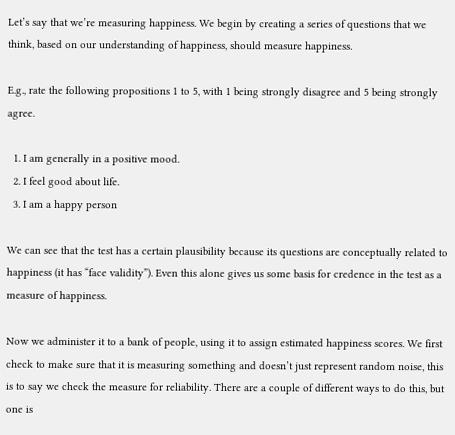Let’s say that we’re measuring happiness. We begin by creating a series of questions that we think, based on our understanding of happiness, should measure happiness.

E.g., rate the following propositions 1 to 5, with 1 being strongly disagree and 5 being strongly agree.

  1. I am generally in a positive mood.
  2. I feel good about life.
  3. I am a happy person

We can see that the test has a certain plausibility because its questions are conceptually related to happiness (it has “face validity”). Even this alone gives us some basis for credence in the test as a measure of happiness.

Now we administer it to a bank of people, using it to assign estimated happiness scores. We first check to make sure that it is measuring something and doesn’t just represent random noise, this is to say we check the measure for reliability. There are a couple of different ways to do this, but one is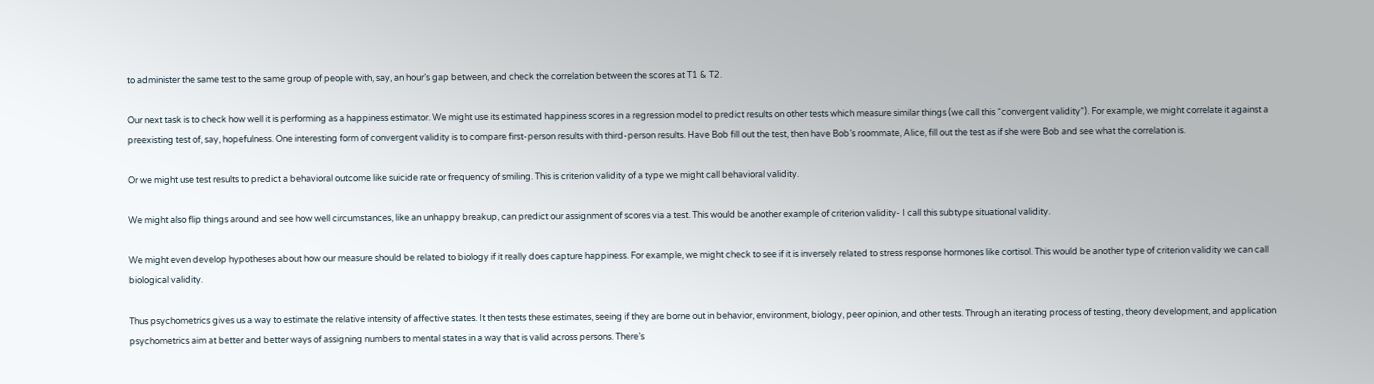to administer the same test to the same group of people with, say, an hour’s gap between, and check the correlation between the scores at T1 & T2.

Our next task is to check how well it is performing as a happiness estimator. We might use its estimated happiness scores in a regression model to predict results on other tests which measure similar things (we call this “convergent validity”). For example, we might correlate it against a preexisting test of, say, hopefulness. One interesting form of convergent validity is to compare first-person results with third-person results. Have Bob fill out the test, then have Bob’s roommate, Alice, fill out the test as if she were Bob and see what the correlation is.

Or we might use test results to predict a behavioral outcome like suicide rate or frequency of smiling. This is criterion validity of a type we might call behavioral validity.

We might also flip things around and see how well circumstances, like an unhappy breakup, can predict our assignment of scores via a test. This would be another example of criterion validity- I call this subtype situational validity.

We might even develop hypotheses about how our measure should be related to biology if it really does capture happiness. For example, we might check to see if it is inversely related to stress response hormones like cortisol. This would be another type of criterion validity we can call biological validity.

Thus psychometrics gives us a way to estimate the relative intensity of affective states. It then tests these estimates, seeing if they are borne out in behavior, environment, biology, peer opinion, and other tests. Through an iterating process of testing, theory development, and application psychometrics aim at better and better ways of assigning numbers to mental states in a way that is valid across persons. There’s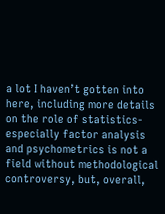a lot I haven’t gotten into here, including more details on the role of statistics- especially factor analysis and psychometrics is not a field without methodological controversy, but, overall,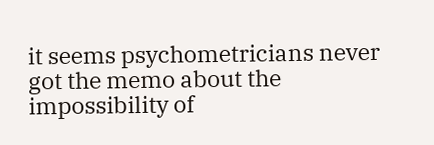it seems psychometricians never got the memo about the impossibility of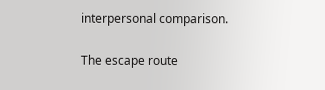interpersonal comparison.

The escape route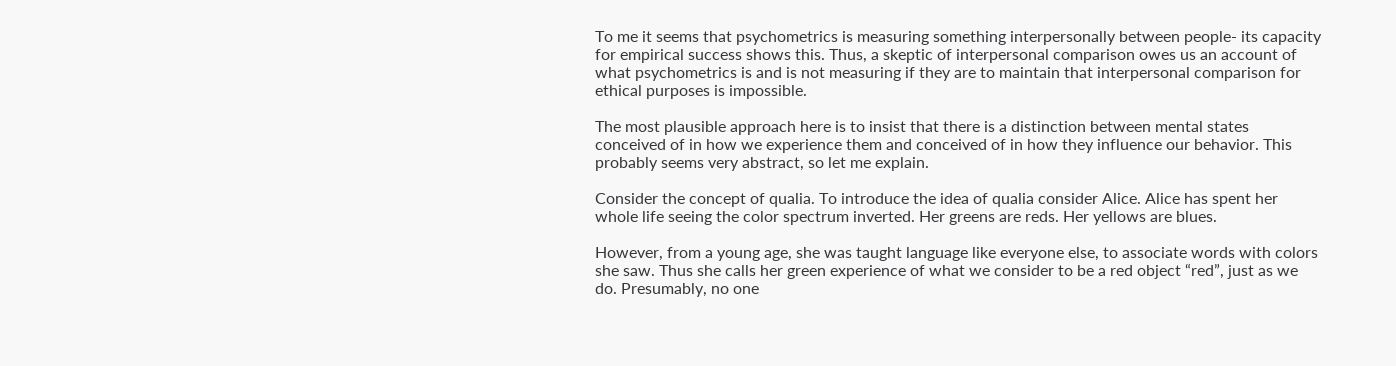To me it seems that psychometrics is measuring something interpersonally between people- its capacity for empirical success shows this. Thus, a skeptic of interpersonal comparison owes us an account of what psychometrics is and is not measuring if they are to maintain that interpersonal comparison for ethical purposes is impossible.

The most plausible approach here is to insist that there is a distinction between mental states conceived of in how we experience them and conceived of in how they influence our behavior. This probably seems very abstract, so let me explain.

Consider the concept of qualia. To introduce the idea of qualia consider Alice. Alice has spent her whole life seeing the color spectrum inverted. Her greens are reds. Her yellows are blues.

However, from a young age, she was taught language like everyone else, to associate words with colors she saw. Thus she calls her green experience of what we consider to be a red object “red”, just as we do. Presumably, no one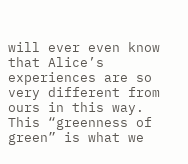will ever even know that Alice’s experiences are so very different from ours in this way. This “greenness of green” is what we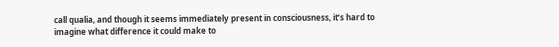call qualia, and though it seems immediately present in consciousness, it’s hard to imagine what difference it could make to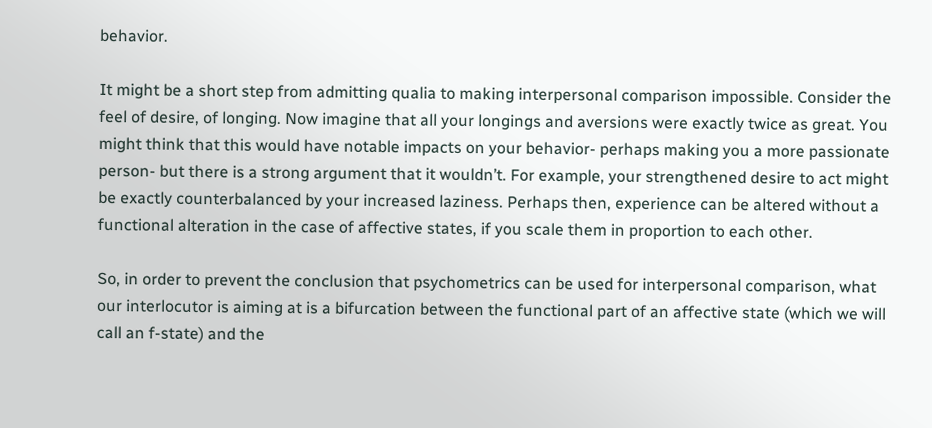behavior.

It might be a short step from admitting qualia to making interpersonal comparison impossible. Consider the feel of desire, of longing. Now imagine that all your longings and aversions were exactly twice as great. You might think that this would have notable impacts on your behavior- perhaps making you a more passionate person- but there is a strong argument that it wouldn’t. For example, your strengthened desire to act might be exactly counterbalanced by your increased laziness. Perhaps then, experience can be altered without a functional alteration in the case of affective states, if you scale them in proportion to each other.

So, in order to prevent the conclusion that psychometrics can be used for interpersonal comparison, what our interlocutor is aiming at is a bifurcation between the functional part of an affective state (which we will call an f-state) and the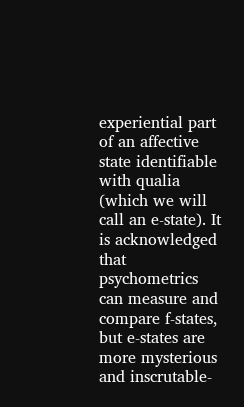experiential part of an affective state identifiable with qualia (which we will call an e-state). It is acknowledged that psychometrics can measure and compare f-states, but e-states are more mysterious and inscrutable-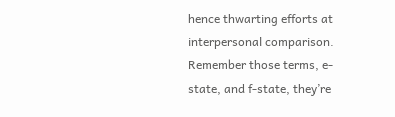hence thwarting efforts at interpersonal comparison. Remember those terms, e-state, and f-state, they’re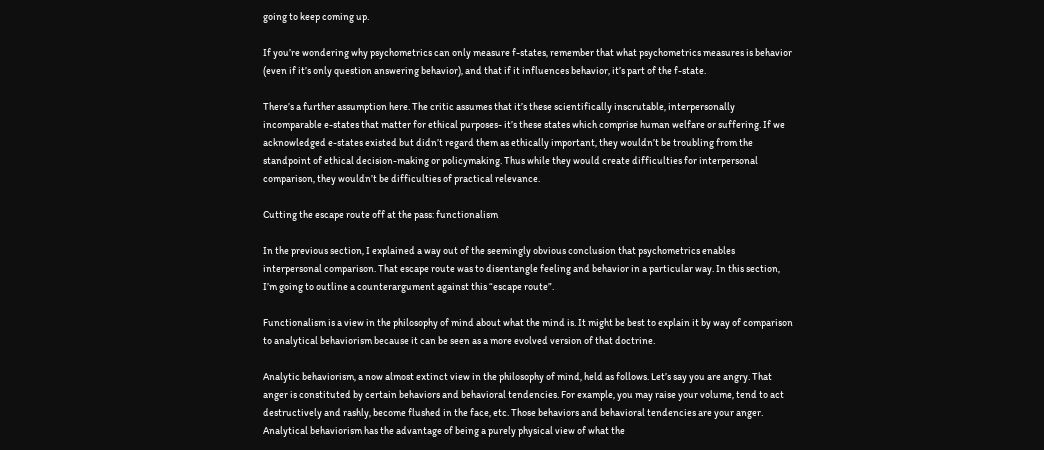going to keep coming up.

If you’re wondering why psychometrics can only measure f-states, remember that what psychometrics measures is behavior (even if it’s only question answering behavior), and that if it influences behavior, it’s part of the f-state.

There’s a further assumption here. The critic assumes that it’s these scientifically inscrutable, interpersonally incomparable e-states that matter for ethical purposes- it’s these states which comprise human welfare or suffering. If we acknowledged e-states existed but didn’t regard them as ethically important, they wouldn’t be troubling from the standpoint of ethical decision-making or policymaking. Thus while they would create difficulties for interpersonal comparison, they wouldn’t be difficulties of practical relevance.

Cutting the escape route off at the pass: functionalism

In the previous section, I explained a way out of the seemingly obvious conclusion that psychometrics enables interpersonal comparison. That escape route was to disentangle feeling and behavior in a particular way. In this section, I’m going to outline a counterargument against this “escape route”.

Functionalism is a view in the philosophy of mind about what the mind is. It might be best to explain it by way of comparison to analytical behaviorism because it can be seen as a more evolved version of that doctrine.

Analytic behaviorism, a now almost extinct view in the philosophy of mind, held as follows. Let’s say you are angry. That anger is constituted by certain behaviors and behavioral tendencies. For example, you may raise your volume, tend to act destructively and rashly, become flushed in the face, etc. Those behaviors and behavioral tendencies are your anger. Analytical behaviorism has the advantage of being a purely physical view of what the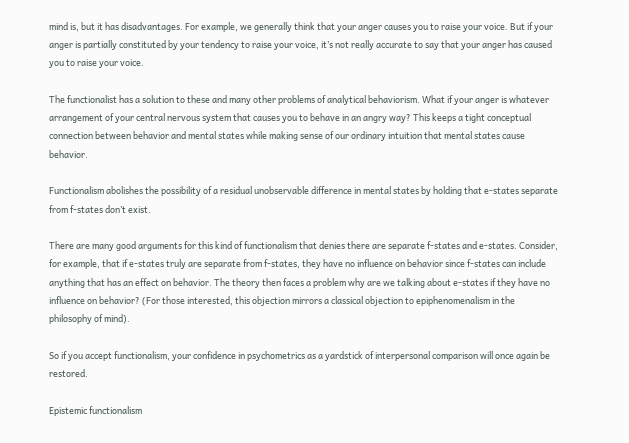mind is, but it has disadvantages. For example, we generally think that your anger causes you to raise your voice. But if your anger is partially constituted by your tendency to raise your voice, it’s not really accurate to say that your anger has caused you to raise your voice.

The functionalist has a solution to these and many other problems of analytical behaviorism. What if your anger is whatever arrangement of your central nervous system that causes you to behave in an angry way? This keeps a tight conceptual connection between behavior and mental states while making sense of our ordinary intuition that mental states cause behavior.

Functionalism abolishes the possibility of a residual unobservable difference in mental states by holding that e-states separate from f-states don’t exist.

There are many good arguments for this kind of functionalism that denies there are separate f-states and e-states. Consider, for example, that if e-states truly are separate from f-states, they have no influence on behavior since f-states can include anything that has an effect on behavior. The theory then faces a problem why are we talking about e-states if they have no influence on behavior? (For those interested, this objection mirrors a classical objection to epiphenomenalism in the philosophy of mind).

So if you accept functionalism, your confidence in psychometrics as a yardstick of interpersonal comparison will once again be restored.

Epistemic functionalism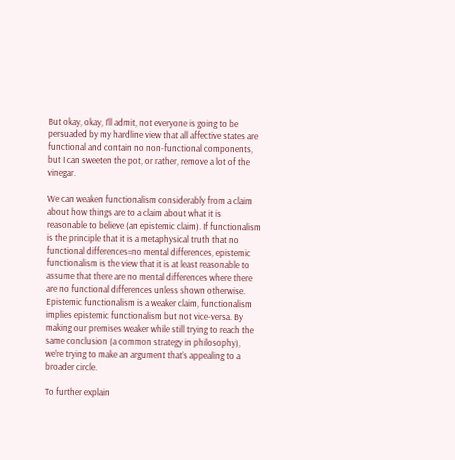But okay, okay, I’ll admit, not everyone is going to be persuaded by my hardline view that all affective states are functional and contain no non-functional components, but I can sweeten the pot, or rather, remove a lot of the vinegar.

We can weaken functionalism considerably from a claim about how things are to a claim about what it is reasonable to believe (an epistemic claim). If functionalism is the principle that it is a metaphysical truth that no functional differences=no mental differences, epistemic functionalism is the view that it is at least reasonable to assume that there are no mental differences where there are no functional differences unless shown otherwise. Epistemic functionalism is a weaker claim, functionalism implies epistemic functionalism but not vice-versa. By making our premises weaker while still trying to reach the same conclusion (a common strategy in philosophy), we’re trying to make an argument that’s appealing to a broader circle.

To further explain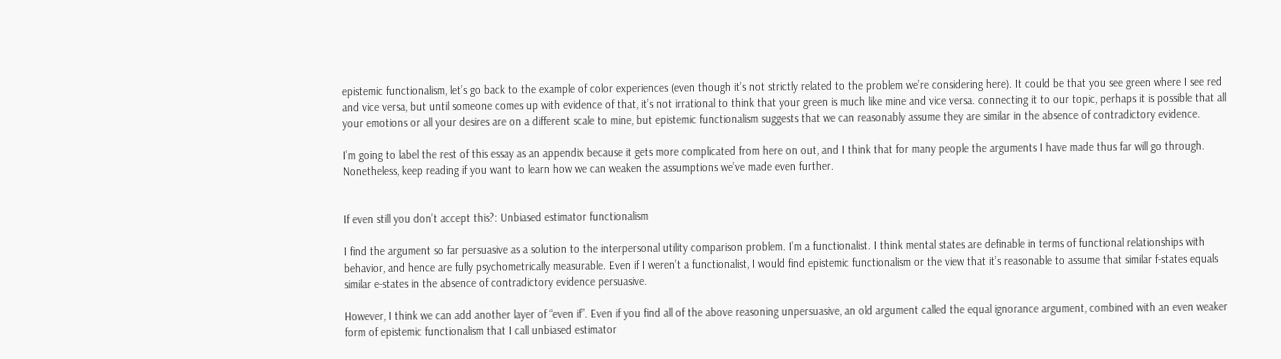epistemic functionalism, let’s go back to the example of color experiences (even though it’s not strictly related to the problem we’re considering here). It could be that you see green where I see red and vice versa, but until someone comes up with evidence of that, it’s not irrational to think that your green is much like mine and vice versa. connecting it to our topic, perhaps it is possible that all your emotions or all your desires are on a different scale to mine, but epistemic functionalism suggests that we can reasonably assume they are similar in the absence of contradictory evidence.

I’m going to label the rest of this essay as an appendix because it gets more complicated from here on out, and I think that for many people the arguments I have made thus far will go through. Nonetheless, keep reading if you want to learn how we can weaken the assumptions we’ve made even further.


If even still you don’t accept this?: Unbiased estimator functionalism

I find the argument so far persuasive as a solution to the interpersonal utility comparison problem. I’m a functionalist. I think mental states are definable in terms of functional relationships with behavior, and hence are fully psychometrically measurable. Even if I weren’t a functionalist, I would find epistemic functionalism or the view that it’s reasonable to assume that similar f-states equals similar e-states in the absence of contradictory evidence persuasive.

However, I think we can add another layer of “even if”. Even if you find all of the above reasoning unpersuasive, an old argument called the equal ignorance argument, combined with an even weaker form of epistemic functionalism that I call unbiased estimator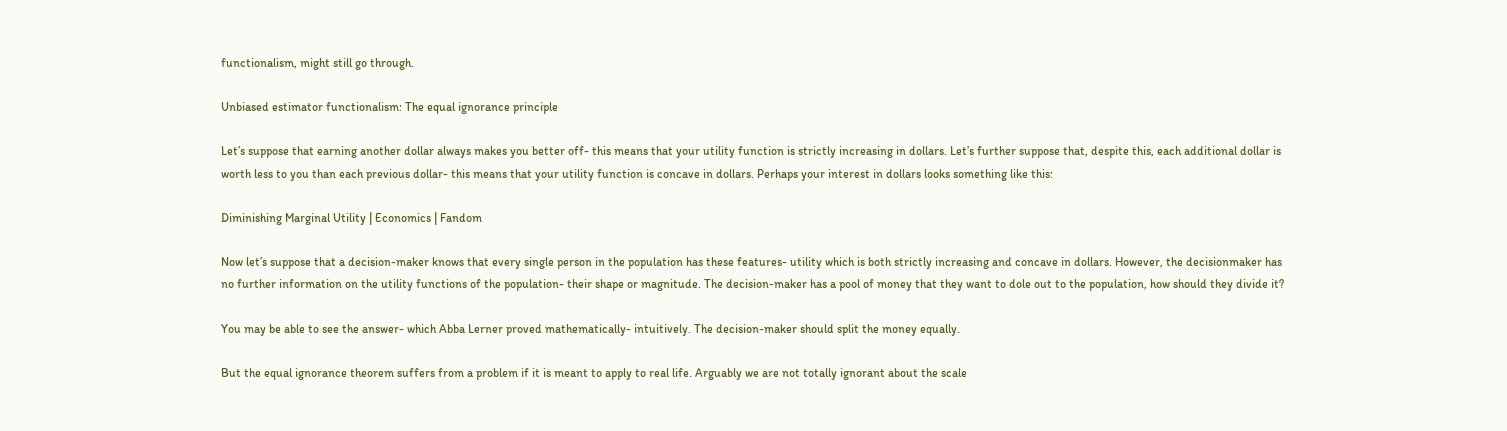functionalism, might still go through.

Unbiased estimator functionalism: The equal ignorance principle

Let’s suppose that earning another dollar always makes you better off- this means that your utility function is strictly increasing in dollars. Let’s further suppose that, despite this, each additional dollar is worth less to you than each previous dollar- this means that your utility function is concave in dollars. Perhaps your interest in dollars looks something like this:

Diminishing Marginal Utility | Economics | Fandom

Now let’s suppose that a decision-maker knows that every single person in the population has these features- utility which is both strictly increasing and concave in dollars. However, the decisionmaker has no further information on the utility functions of the population- their shape or magnitude. The decision-maker has a pool of money that they want to dole out to the population, how should they divide it?

You may be able to see the answer- which Abba Lerner proved mathematically- intuitively. The decision-maker should split the money equally.

But the equal ignorance theorem suffers from a problem if it is meant to apply to real life. Arguably we are not totally ignorant about the scale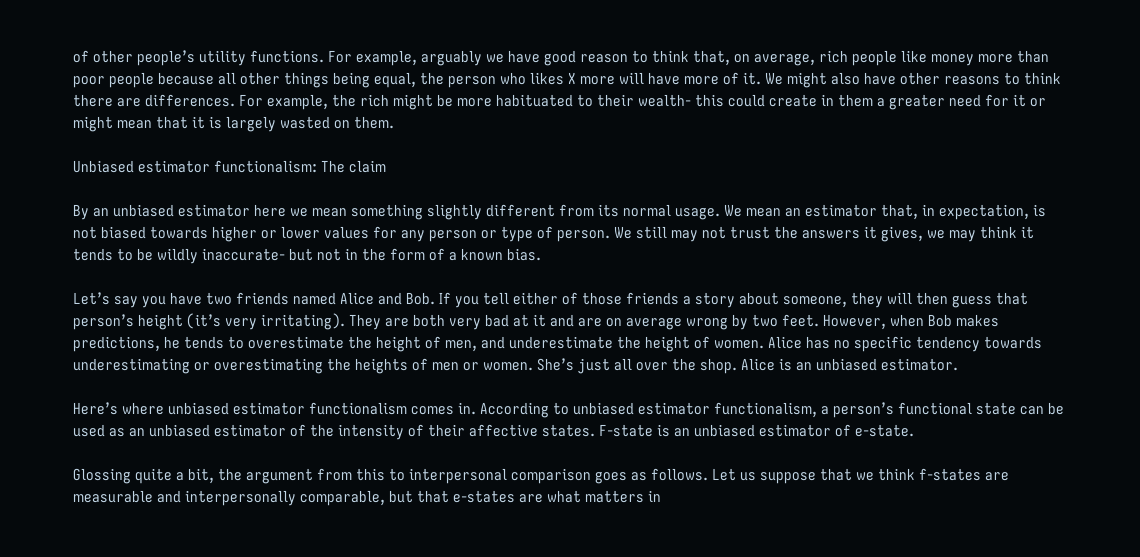of other people’s utility functions. For example, arguably we have good reason to think that, on average, rich people like money more than poor people because all other things being equal, the person who likes X more will have more of it. We might also have other reasons to think there are differences. For example, the rich might be more habituated to their wealth- this could create in them a greater need for it or might mean that it is largely wasted on them.

Unbiased estimator functionalism: The claim

By an unbiased estimator here we mean something slightly different from its normal usage. We mean an estimator that, in expectation, is not biased towards higher or lower values for any person or type of person. We still may not trust the answers it gives, we may think it tends to be wildly inaccurate- but not in the form of a known bias.

Let’s say you have two friends named Alice and Bob. If you tell either of those friends a story about someone, they will then guess that person’s height (it’s very irritating). They are both very bad at it and are on average wrong by two feet. However, when Bob makes predictions, he tends to overestimate the height of men, and underestimate the height of women. Alice has no specific tendency towards underestimating or overestimating the heights of men or women. She’s just all over the shop. Alice is an unbiased estimator.

Here’s where unbiased estimator functionalism comes in. According to unbiased estimator functionalism, a person’s functional state can be used as an unbiased estimator of the intensity of their affective states. F-state is an unbiased estimator of e-state.

Glossing quite a bit, the argument from this to interpersonal comparison goes as follows. Let us suppose that we think f-states are measurable and interpersonally comparable, but that e-states are what matters in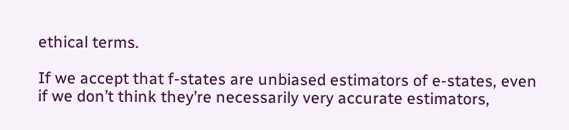ethical terms.

If we accept that f-states are unbiased estimators of e-states, even if we don’t think they’re necessarily very accurate estimators,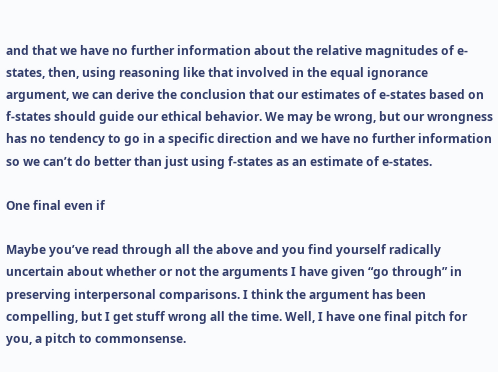and that we have no further information about the relative magnitudes of e-states, then, using reasoning like that involved in the equal ignorance argument, we can derive the conclusion that our estimates of e-states based on f-states should guide our ethical behavior. We may be wrong, but our wrongness has no tendency to go in a specific direction and we have no further information so we can’t do better than just using f-states as an estimate of e-states.

One final even if

Maybe you’ve read through all the above and you find yourself radically uncertain about whether or not the arguments I have given “go through” in preserving interpersonal comparisons. I think the argument has been compelling, but I get stuff wrong all the time. Well, I have one final pitch for you, a pitch to commonsense.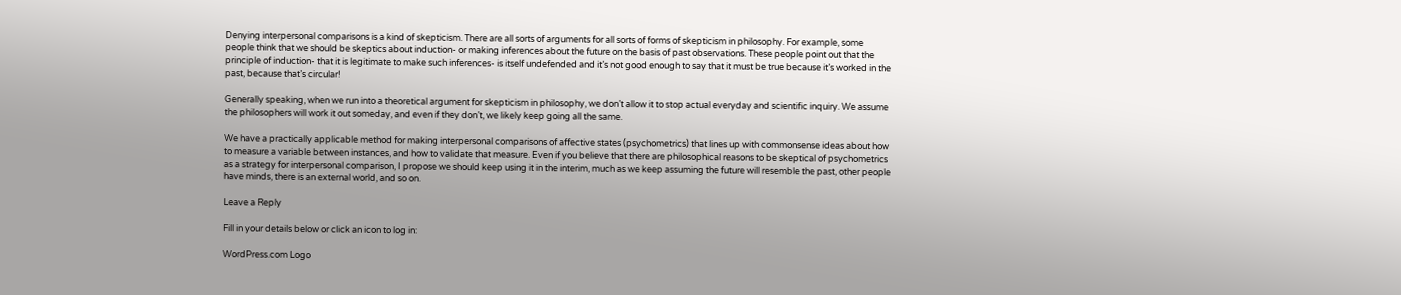Denying interpersonal comparisons is a kind of skepticism. There are all sorts of arguments for all sorts of forms of skepticism in philosophy. For example, some people think that we should be skeptics about induction- or making inferences about the future on the basis of past observations. These people point out that the principle of induction- that it is legitimate to make such inferences- is itself undefended and it’s not good enough to say that it must be true because it’s worked in the past, because that’s circular!

Generally speaking, when we run into a theoretical argument for skepticism in philosophy, we don’t allow it to stop actual everyday and scientific inquiry. We assume the philosophers will work it out someday, and even if they don’t, we likely keep going all the same.

We have a practically applicable method for making interpersonal comparisons of affective states (psychometrics) that lines up with commonsense ideas about how to measure a variable between instances, and how to validate that measure. Even if you believe that there are philosophical reasons to be skeptical of psychometrics as a strategy for interpersonal comparison, I propose we should keep using it in the interim, much as we keep assuming the future will resemble the past, other people have minds, there is an external world, and so on.

Leave a Reply

Fill in your details below or click an icon to log in:

WordPress.com Logo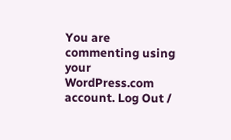You are commenting using your WordPress.com account. Log Out /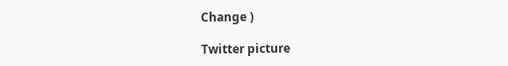Change )

Twitter picture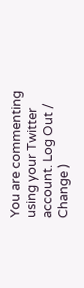You are commenting using your Twitter account. Log Out /  Change )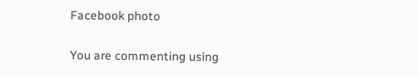Facebook photo

You are commenting using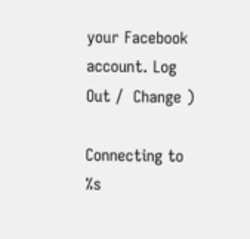your Facebook account. Log Out /  Change )

Connecting to %s